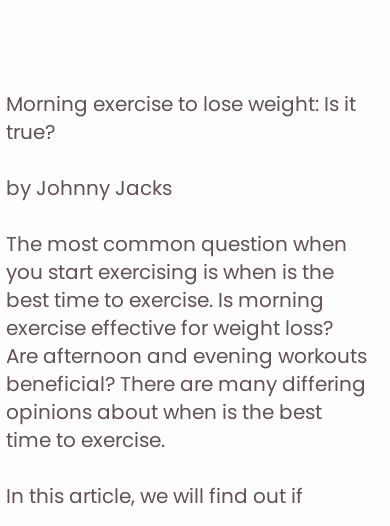Morning exercise to lose weight: Is it true?

by Johnny Jacks

The most common question when you start exercising is when is the best time to exercise. Is morning exercise effective for weight loss? Are afternoon and evening workouts beneficial? There are many differing opinions about when is the best time to exercise.

In this article, we will find out if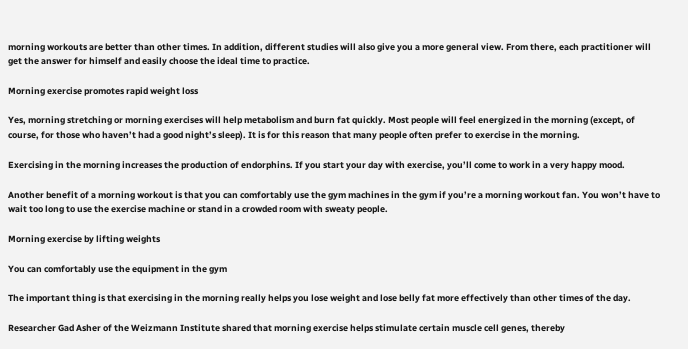morning workouts are better than other times. In addition, different studies will also give you a more general view. From there, each practitioner will get the answer for himself and easily choose the ideal time to practice.

Morning exercise promotes rapid weight loss

Yes, morning stretching or morning exercises will help metabolism and burn fat quickly. Most people will feel energized in the morning (except, of course, for those who haven’t had a good night’s sleep). It is for this reason that many people often prefer to exercise in the morning.

Exercising in the morning increases the production of endorphins. If you start your day with exercise, you’ll come to work in a very happy mood.

Another benefit of a morning workout is that you can comfortably use the gym machines in the gym if you’re a morning workout fan. You won’t have to wait too long to use the exercise machine or stand in a crowded room with sweaty people.

Morning exercise by lifting weights

You can comfortably use the equipment in the gym

The important thing is that exercising in the morning really helps you lose weight and lose belly fat more effectively than other times of the day.

Researcher Gad Asher of the Weizmann Institute shared that morning exercise helps stimulate certain muscle cell genes, thereby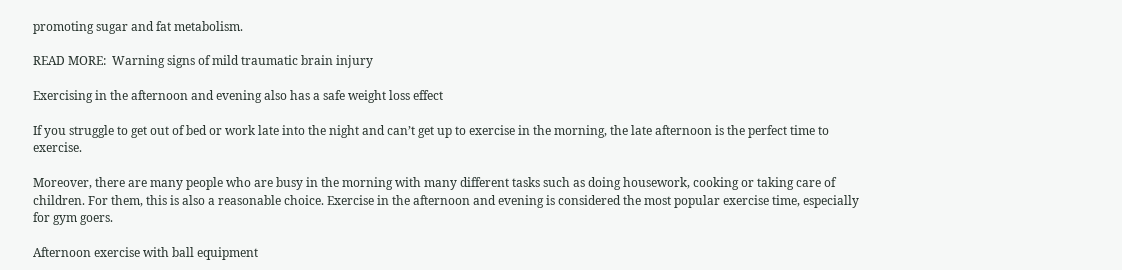promoting sugar and fat metabolism.

READ MORE:  Warning signs of mild traumatic brain injury

Exercising in the afternoon and evening also has a safe weight loss effect

If you struggle to get out of bed or work late into the night and can’t get up to exercise in the morning, the late afternoon is the perfect time to exercise.

Moreover, there are many people who are busy in the morning with many different tasks such as doing housework, cooking or taking care of children. For them, this is also a reasonable choice. Exercise in the afternoon and evening is considered the most popular exercise time, especially for gym goers.

Afternoon exercise with ball equipment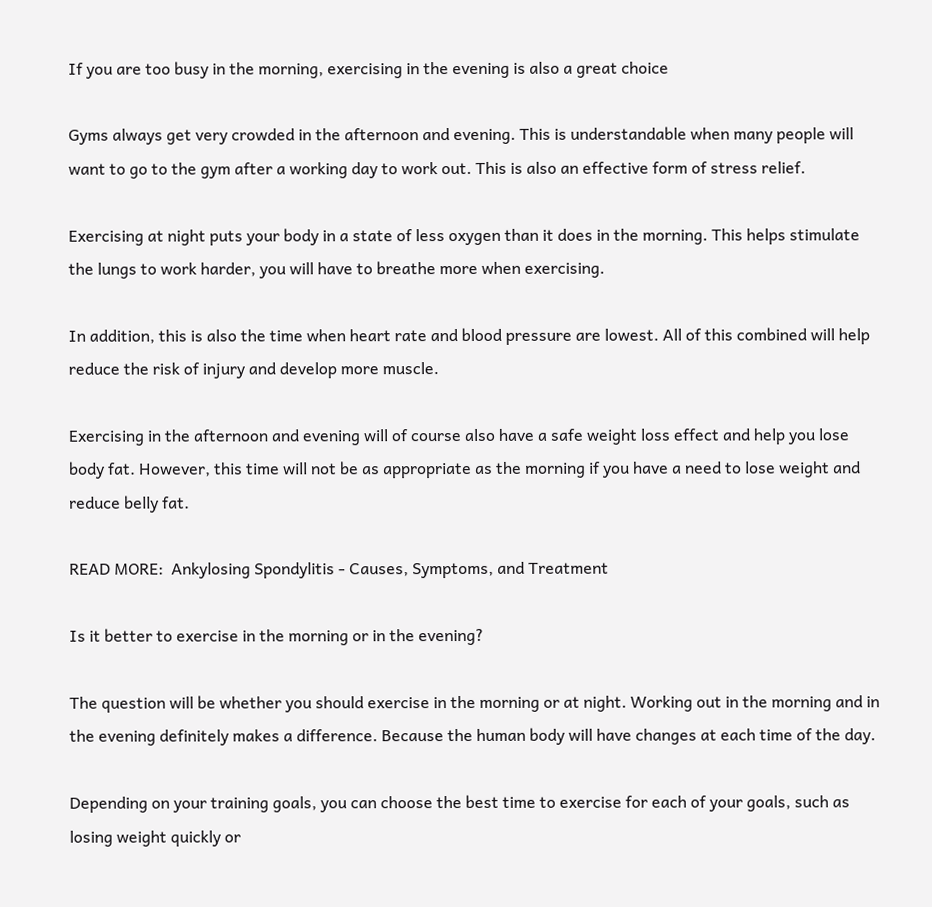If you are too busy in the morning, exercising in the evening is also a great choice

Gyms always get very crowded in the afternoon and evening. This is understandable when many people will want to go to the gym after a working day to work out. This is also an effective form of stress relief.

Exercising at night puts your body in a state of less oxygen than it does in the morning. This helps stimulate the lungs to work harder, you will have to breathe more when exercising.

In addition, this is also the time when heart rate and blood pressure are lowest. All of this combined will help reduce the risk of injury and develop more muscle.

Exercising in the afternoon and evening will of course also have a safe weight loss effect and help you lose body fat. However, this time will not be as appropriate as the morning if you have a need to lose weight and reduce belly fat.

READ MORE:  Ankylosing Spondylitis - Causes, Symptoms, and Treatment

Is it better to exercise in the morning or in the evening?

The question will be whether you should exercise in the morning or at night. Working out in the morning and in the evening definitely makes a difference. Because the human body will have changes at each time of the day.

Depending on your training goals, you can choose the best time to exercise for each of your goals, such as losing weight quickly or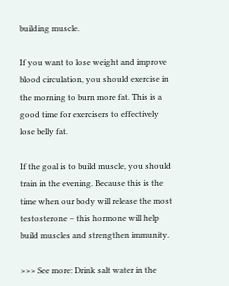building muscle.

If you want to lose weight and improve blood circulation, you should exercise in the morning to burn more fat. This is a good time for exercisers to effectively lose belly fat.

If the goal is to build muscle, you should train in the evening. Because this is the time when our body will release the most testosterone – this hormone will help build muscles and strengthen immunity.

>>> See more: Drink salt water in the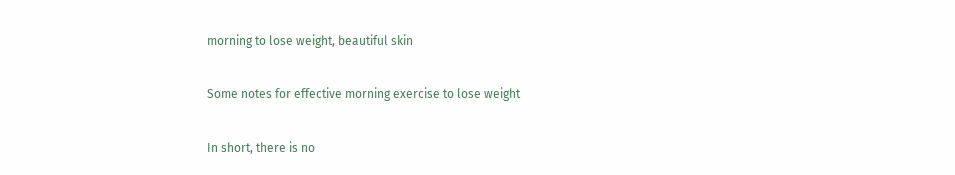morning to lose weight, beautiful skin

Some notes for effective morning exercise to lose weight

In short, there is no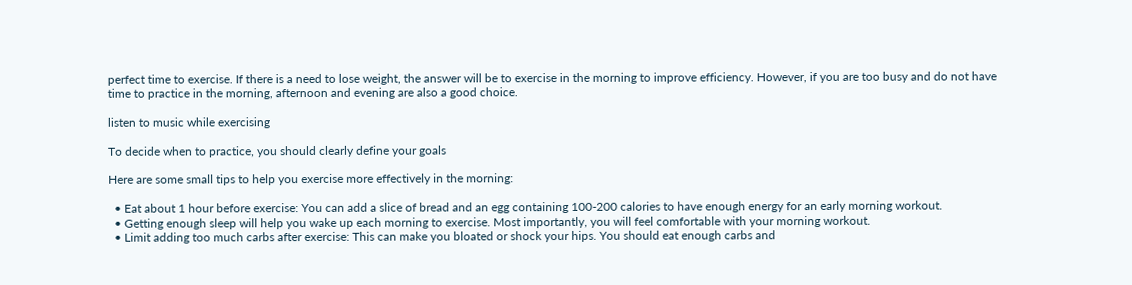perfect time to exercise. If there is a need to lose weight, the answer will be to exercise in the morning to improve efficiency. However, if you are too busy and do not have time to practice in the morning, afternoon and evening are also a good choice.

listen to music while exercising

To decide when to practice, you should clearly define your goals

Here are some small tips to help you exercise more effectively in the morning:

  • Eat about 1 hour before exercise: You can add a slice of bread and an egg containing 100-200 calories to have enough energy for an early morning workout.
  • Getting enough sleep will help you wake up each morning to exercise. Most importantly, you will feel comfortable with your morning workout.
  • Limit adding too much carbs after exercise: This can make you bloated or shock your hips. You should eat enough carbs and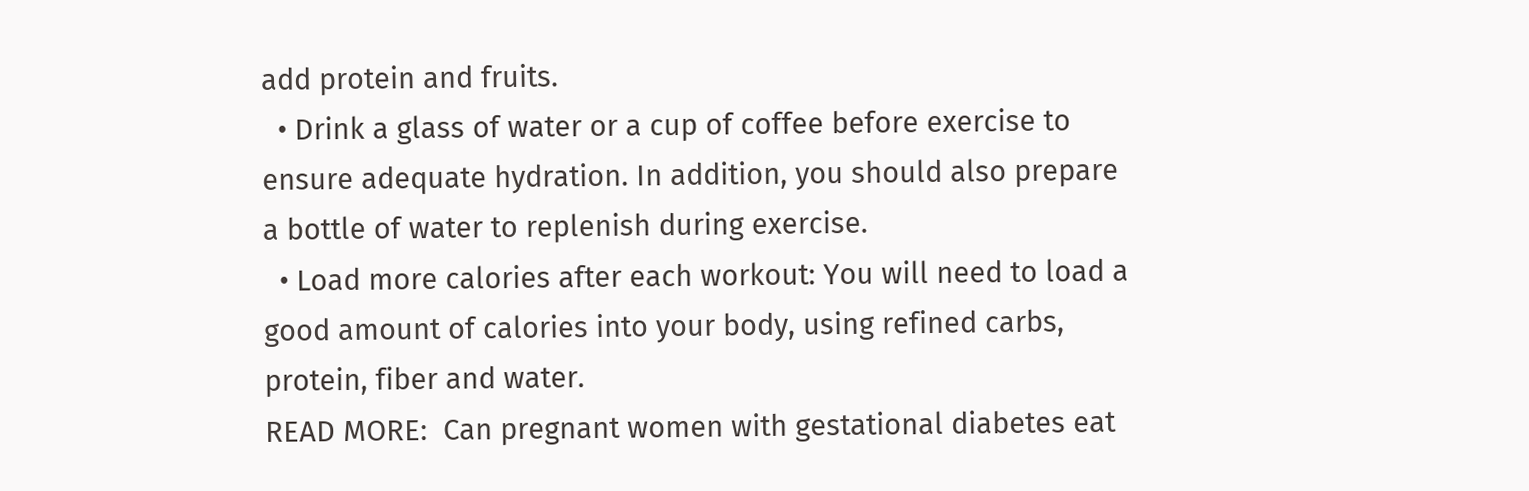add protein and fruits.
  • Drink a glass of water or a cup of coffee before exercise to ensure adequate hydration. In addition, you should also prepare a bottle of water to replenish during exercise.
  • Load more calories after each workout: You will need to load a good amount of calories into your body, using refined carbs, protein, fiber and water.
READ MORE:  Can pregnant women with gestational diabetes eat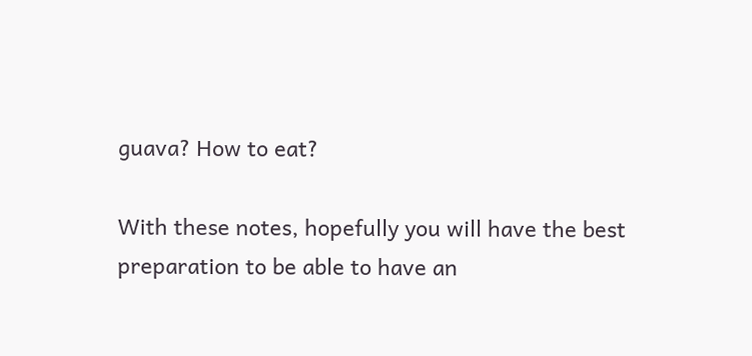guava? How to eat?

With these notes, hopefully you will have the best preparation to be able to have an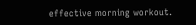effective morning workout.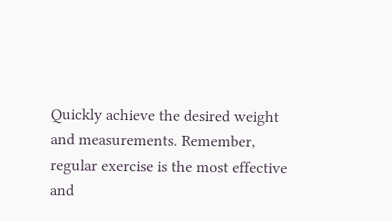Quickly achieve the desired weight and measurements. Remember, regular exercise is the most effective and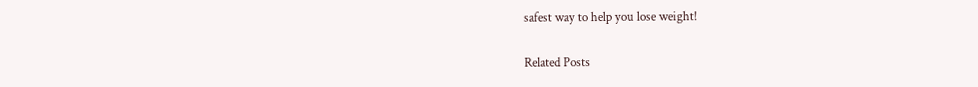safest way to help you lose weight!

Related Posts